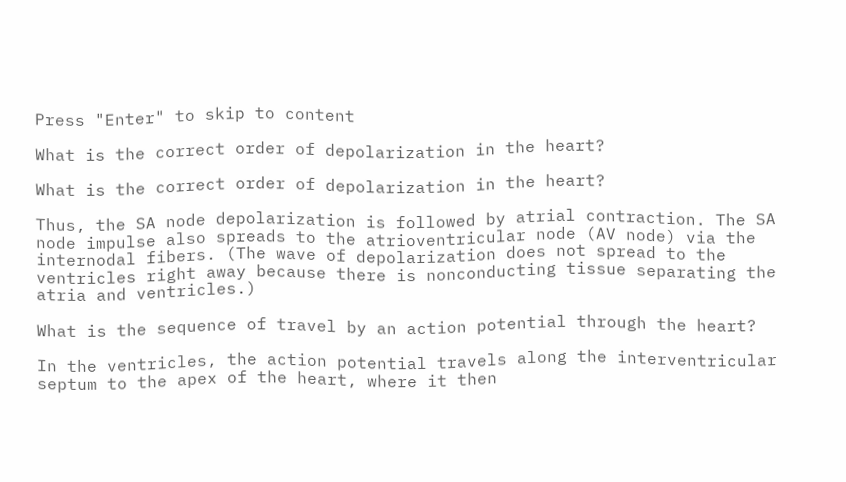Press "Enter" to skip to content

What is the correct order of depolarization in the heart?

What is the correct order of depolarization in the heart?

Thus, the SA node depolarization is followed by atrial contraction. The SA node impulse also spreads to the atrioventricular node (AV node) via the internodal fibers. (The wave of depolarization does not spread to the ventricles right away because there is nonconducting tissue separating the atria and ventricles.)

What is the sequence of travel by an action potential through the heart?

In the ventricles, the action potential travels along the interventricular septum to the apex of the heart, where it then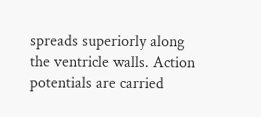spreads superiorly along the ventricle walls. Action potentials are carried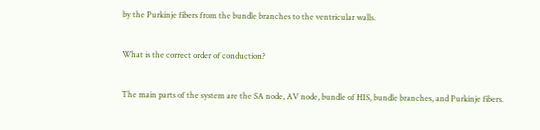by the Purkinje fibers from the bundle branches to the ventricular walls.

What is the correct order of conduction?

The main parts of the system are the SA node, AV node, bundle of HIS, bundle branches, and Purkinje fibers.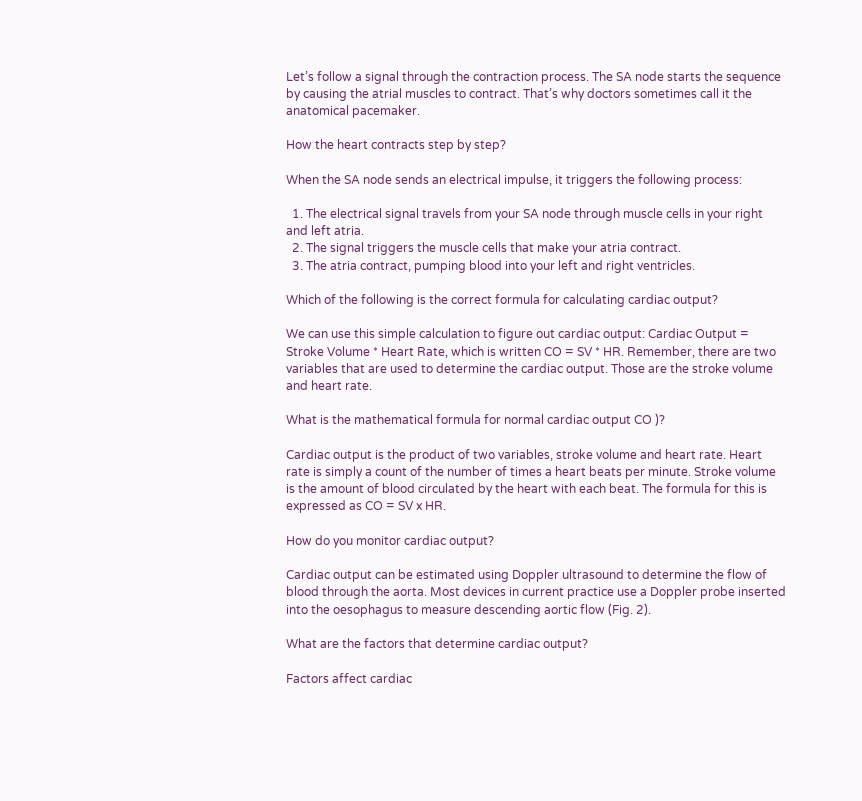Let’s follow a signal through the contraction process. The SA node starts the sequence by causing the atrial muscles to contract. That’s why doctors sometimes call it the anatomical pacemaker.

How the heart contracts step by step?

When the SA node sends an electrical impulse, it triggers the following process:

  1. The electrical signal travels from your SA node through muscle cells in your right and left atria.
  2. The signal triggers the muscle cells that make your atria contract.
  3. The atria contract, pumping blood into your left and right ventricles.

Which of the following is the correct formula for calculating cardiac output?

We can use this simple calculation to figure out cardiac output: Cardiac Output = Stroke Volume * Heart Rate, which is written CO = SV * HR. Remember, there are two variables that are used to determine the cardiac output. Those are the stroke volume and heart rate.

What is the mathematical formula for normal cardiac output CO )?

Cardiac output is the product of two variables, stroke volume and heart rate. Heart rate is simply a count of the number of times a heart beats per minute. Stroke volume is the amount of blood circulated by the heart with each beat. The formula for this is expressed as CO = SV x HR.

How do you monitor cardiac output?

Cardiac output can be estimated using Doppler ultrasound to determine the flow of blood through the aorta. Most devices in current practice use a Doppler probe inserted into the oesophagus to measure descending aortic flow (Fig. 2).

What are the factors that determine cardiac output?

Factors affect cardiac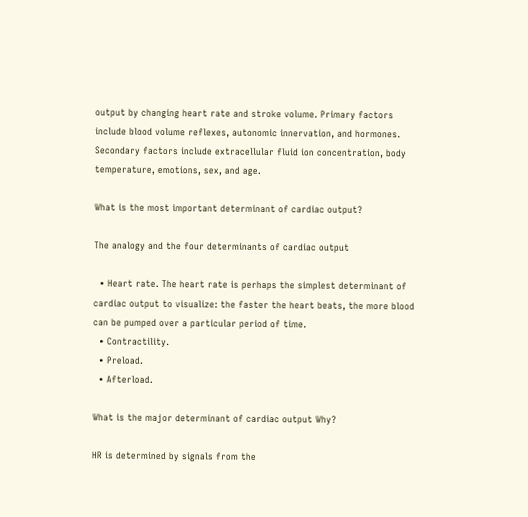output by changing heart rate and stroke volume. Primary factors include blood volume reflexes, autonomic innervation, and hormones. Secondary factors include extracellular fluid ion concentration, body temperature, emotions, sex, and age.

What is the most important determinant of cardiac output?

The analogy and the four determinants of cardiac output

  • Heart rate. The heart rate is perhaps the simplest determinant of cardiac output to visualize: the faster the heart beats, the more blood can be pumped over a particular period of time.
  • Contractility.
  • Preload.
  • Afterload.

What is the major determinant of cardiac output Why?

HR is determined by signals from the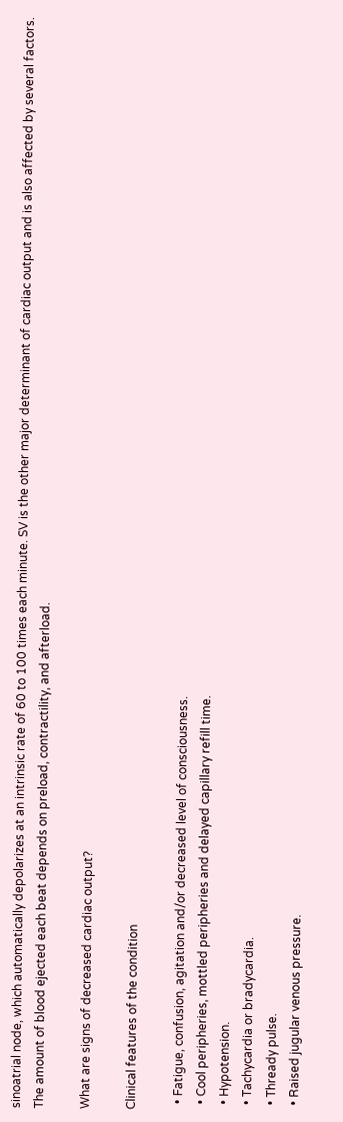sinoatrial node, which automatically depolarizes at an intrinsic rate of 60 to 100 times each minute. SV is the other major determinant of cardiac output and is also affected by several factors. The amount of blood ejected each beat depends on preload, contractility, and afterload.

What are signs of decreased cardiac output?

Clinical features of the condition

  • Fatigue, confusion, agitation and/or decreased level of consciousness.
  • Cool peripheries, mottled peripheries and delayed capillary refill time.
  • Hypotension.
  • Tachycardia or bradycardia.
  • Thready pulse.
  • Raised jugular venous pressure.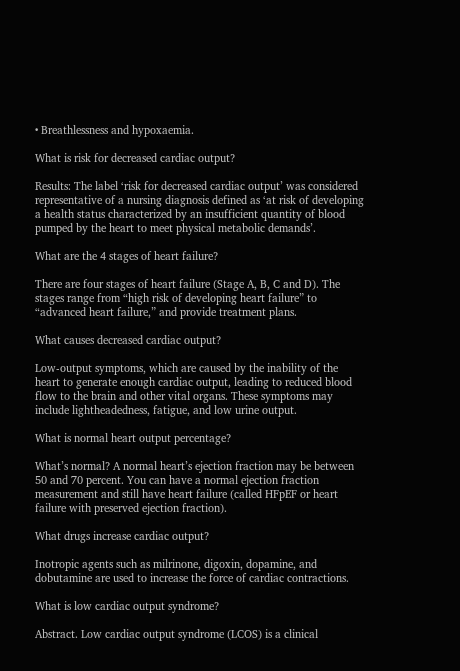• Breathlessness and hypoxaemia.

What is risk for decreased cardiac output?

Results: The label ‘risk for decreased cardiac output’ was considered representative of a nursing diagnosis defined as ‘at risk of developing a health status characterized by an insufficient quantity of blood pumped by the heart to meet physical metabolic demands’.

What are the 4 stages of heart failure?

There are four stages of heart failure (Stage A, B, C and D). The stages range from “high risk of developing heart failure” to “advanced heart failure,” and provide treatment plans.

What causes decreased cardiac output?

Low-output symptoms, which are caused by the inability of the heart to generate enough cardiac output, leading to reduced blood flow to the brain and other vital organs. These symptoms may include lightheadedness, fatigue, and low urine output.

What is normal heart output percentage?

What’s normal? A normal heart’s ejection fraction may be between 50 and 70 percent. You can have a normal ejection fraction measurement and still have heart failure (called HFpEF or heart failure with preserved ejection fraction).

What drugs increase cardiac output?

Inotropic agents such as milrinone, digoxin, dopamine, and dobutamine are used to increase the force of cardiac contractions.

What is low cardiac output syndrome?

Abstract. Low cardiac output syndrome (LCOS) is a clinical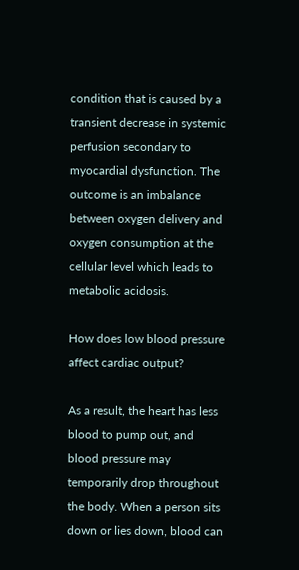condition that is caused by a transient decrease in systemic perfusion secondary to myocardial dysfunction. The outcome is an imbalance between oxygen delivery and oxygen consumption at the cellular level which leads to metabolic acidosis.

How does low blood pressure affect cardiac output?

As a result, the heart has less blood to pump out, and blood pressure may temporarily drop throughout the body. When a person sits down or lies down, blood can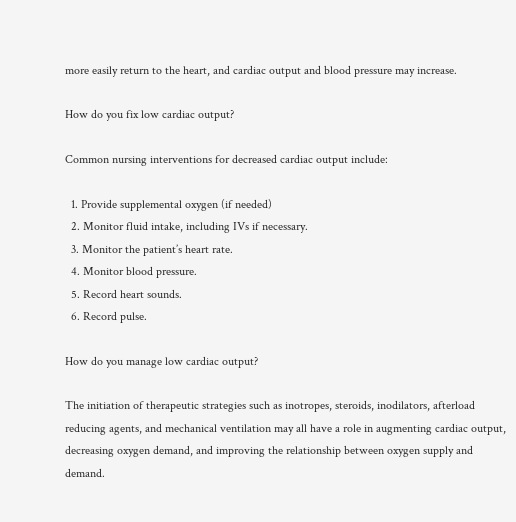more easily return to the heart, and cardiac output and blood pressure may increase.

How do you fix low cardiac output?

Common nursing interventions for decreased cardiac output include:

  1. Provide supplemental oxygen (if needed)
  2. Monitor fluid intake, including IVs if necessary.
  3. Monitor the patient’s heart rate.
  4. Monitor blood pressure.
  5. Record heart sounds.
  6. Record pulse.

How do you manage low cardiac output?

The initiation of therapeutic strategies such as inotropes, steroids, inodilators, afterload reducing agents, and mechanical ventilation may all have a role in augmenting cardiac output, decreasing oxygen demand, and improving the relationship between oxygen supply and demand.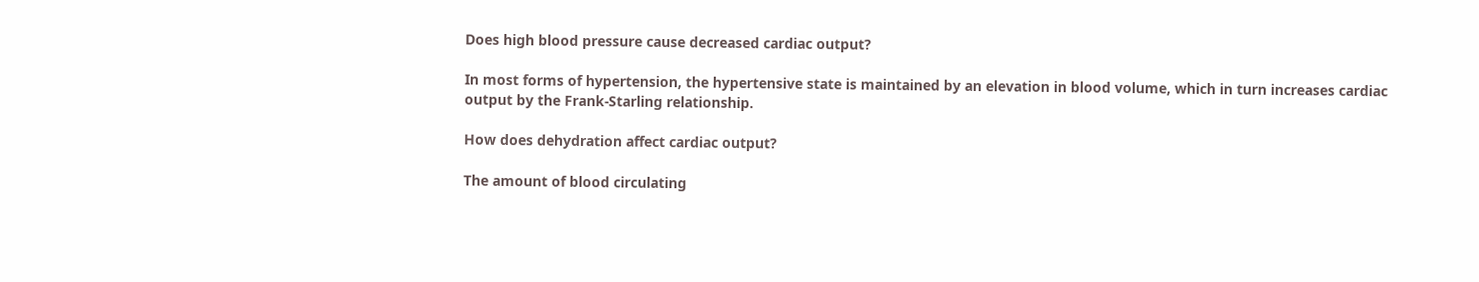Does high blood pressure cause decreased cardiac output?

In most forms of hypertension, the hypertensive state is maintained by an elevation in blood volume, which in turn increases cardiac output by the Frank-Starling relationship.

How does dehydration affect cardiac output?

The amount of blood circulating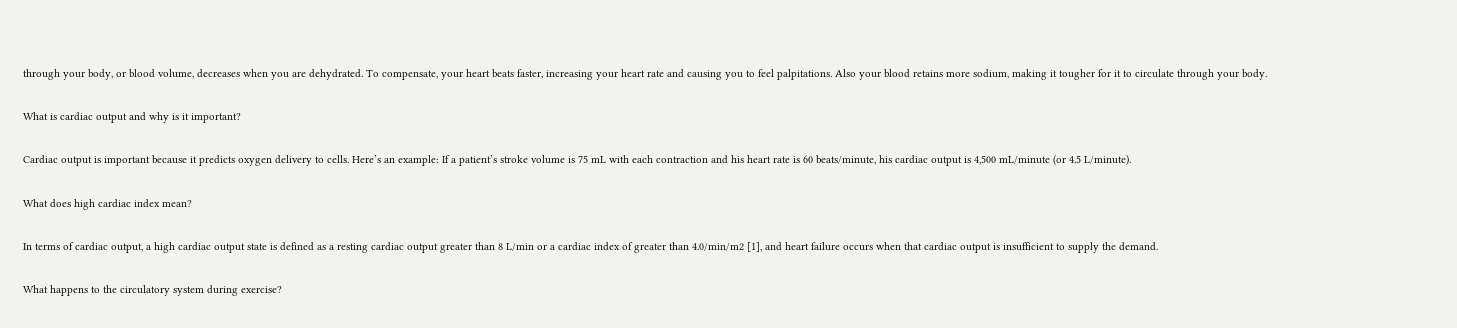through your body, or blood volume, decreases when you are dehydrated. To compensate, your heart beats faster, increasing your heart rate and causing you to feel palpitations. Also your blood retains more sodium, making it tougher for it to circulate through your body.

What is cardiac output and why is it important?

Cardiac output is important because it predicts oxygen delivery to cells. Here’s an example: If a patient’s stroke volume is 75 mL with each contraction and his heart rate is 60 beats/minute, his cardiac output is 4,500 mL/minute (or 4.5 L/minute).

What does high cardiac index mean?

In terms of cardiac output, a high cardiac output state is defined as a resting cardiac output greater than 8 L/min or a cardiac index of greater than 4.0/min/m2 [1], and heart failure occurs when that cardiac output is insufficient to supply the demand.

What happens to the circulatory system during exercise?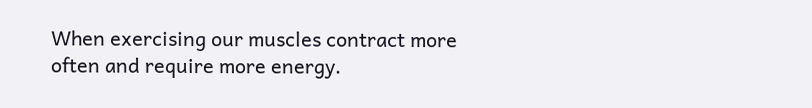When exercising our muscles contract more often and require more energy.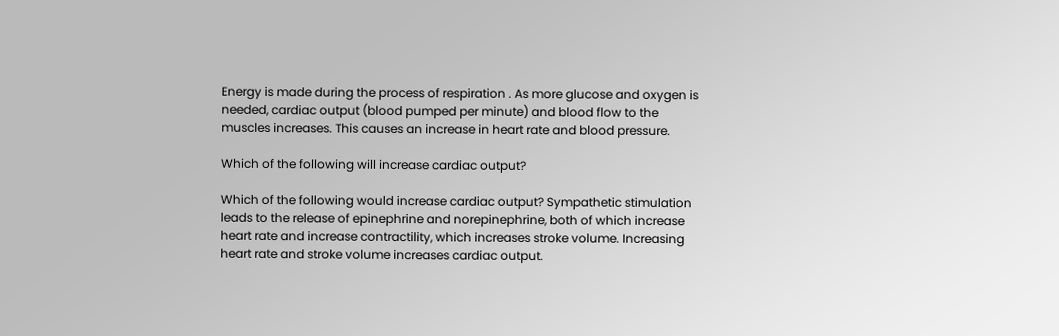Energy is made during the process of respiration . As more glucose and oxygen is needed, cardiac output (blood pumped per minute) and blood flow to the muscles increases. This causes an increase in heart rate and blood pressure.

Which of the following will increase cardiac output?

Which of the following would increase cardiac output? Sympathetic stimulation leads to the release of epinephrine and norepinephrine, both of which increase heart rate and increase contractility, which increases stroke volume. Increasing heart rate and stroke volume increases cardiac output.